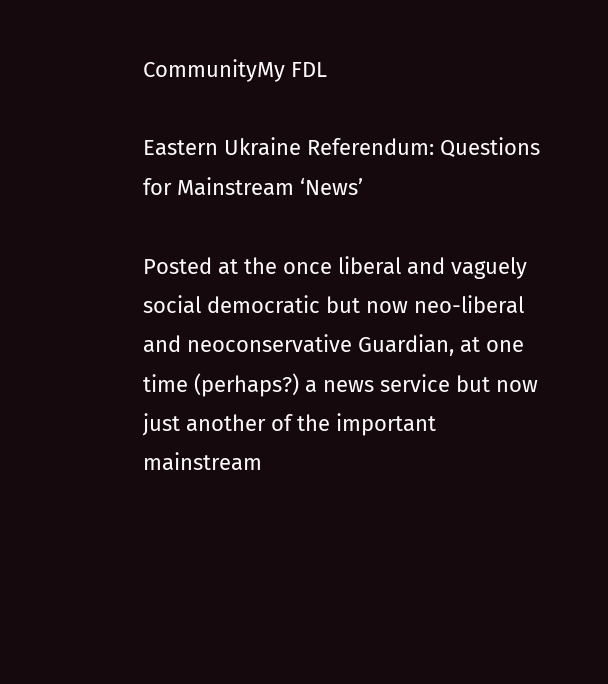CommunityMy FDL

Eastern Ukraine Referendum: Questions for Mainstream ‘News’

Posted at the once liberal and vaguely social democratic but now neo-liberal and neoconservative Guardian, at one time (perhaps?) a news service but now just another of the important mainstream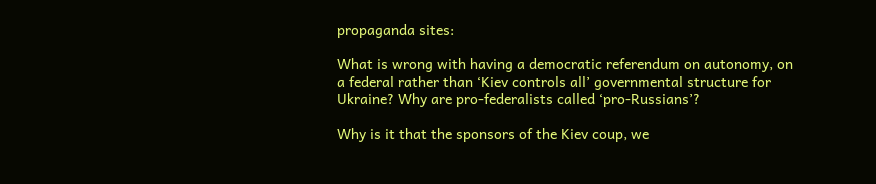propaganda sites:

What is wrong with having a democratic referendum on autonomy, on a federal rather than ‘Kiev controls all’ governmental structure for Ukraine? Why are pro-federalists called ‘pro-Russians’?

Why is it that the sponsors of the Kiev coup, we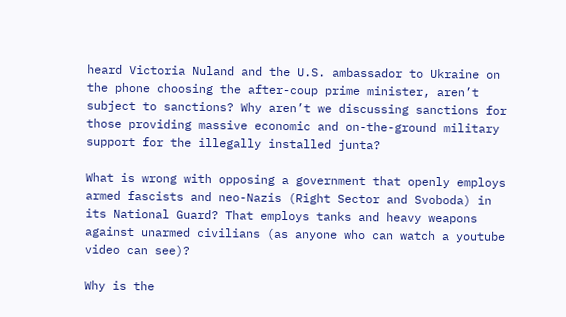heard Victoria Nuland and the U.S. ambassador to Ukraine on the phone choosing the after-coup prime minister, aren’t subject to sanctions? Why aren’t we discussing sanctions for those providing massive economic and on-the-ground military support for the illegally installed junta?

What is wrong with opposing a government that openly employs armed fascists and neo-Nazis (Right Sector and Svoboda) in its National Guard? That employs tanks and heavy weapons against unarmed civilians (as anyone who can watch a youtube video can see)?

Why is the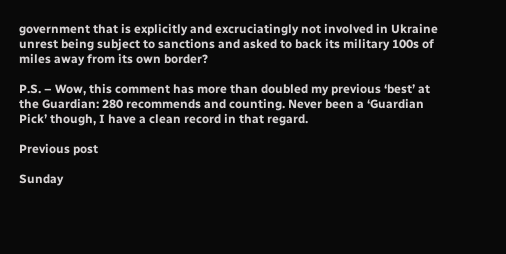government that is explicitly and excruciatingly not involved in Ukraine unrest being subject to sanctions and asked to back its military 100s of miles away from its own border?

P.S. – Wow, this comment has more than doubled my previous ‘best’ at the Guardian: 280 recommends and counting. Never been a ‘Guardian Pick’ though, I have a clean record in that regard.

Previous post

Sunday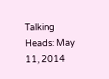Talking Heads: May 11, 2014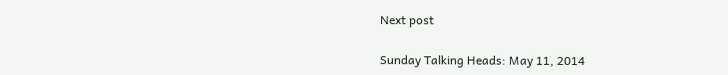Next post

Sunday Talking Heads: May 11, 2014